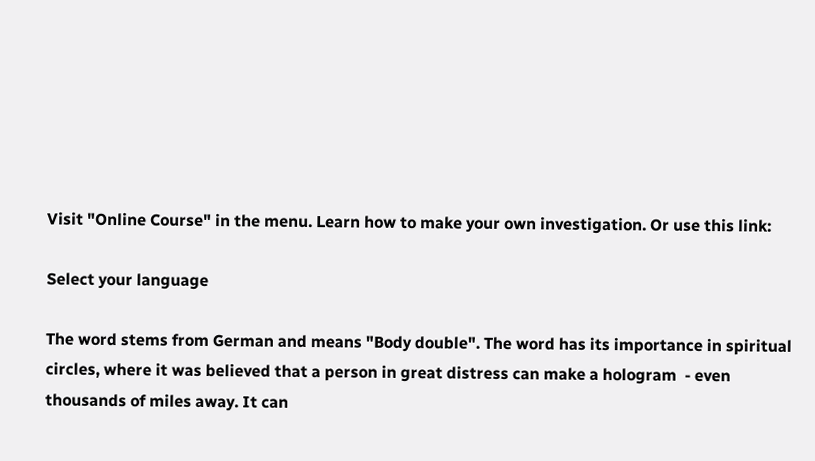Visit "Online Course" in the menu. Learn how to make your own investigation. Or use this link:

Select your language

The word stems from German and means "Body double". The word has its importance in spiritual circles, where it was believed that a person in great distress can make a hologram  - even thousands of miles away. It can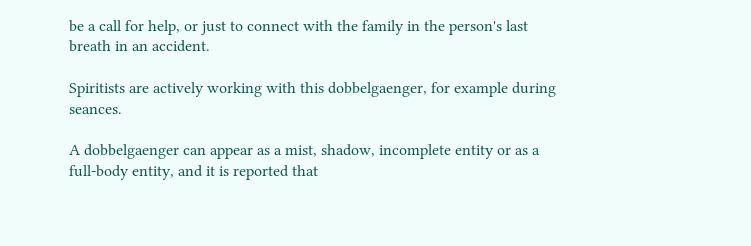be a call for help, or just to connect with the family in the person's last breath in an accident.

Spiritists are actively working with this dobbelgaenger, for example during seances.

A dobbelgaenger can appear as a mist, shadow, incomplete entity or as a full-body entity, and it is reported that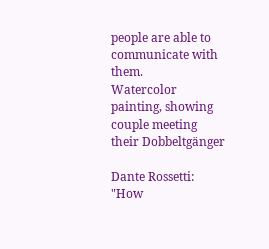people are able to communicate with them.
Watercolor painting, showing couple meeting their Dobbeltgänger

Dante Rossetti: "How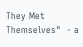They Met Themselves"  - a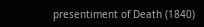presentiment of Death (1840)